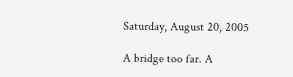Saturday, August 20, 2005

A bridge too far. A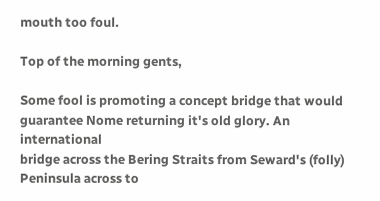mouth too foul.

Top of the morning gents,

Some fool is promoting a concept bridge that would
guarantee Nome returning it's old glory. An international
bridge across the Bering Straits from Seward's (folly)
Peninsula across to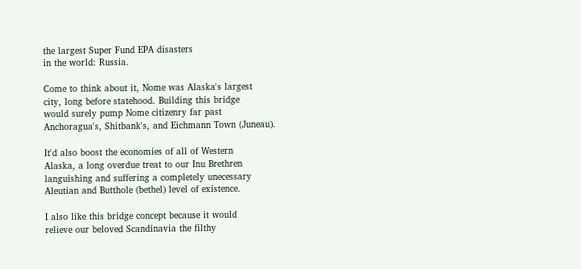the largest Super Fund EPA disasters
in the world: Russia.

Come to think about it, Nome was Alaska's largest
city, long before statehood. Building this bridge
would surely pump Nome citizenry far past
Anchoragua's, Shitbank's, and Eichmann Town (Juneau).

It'd also boost the economies of all of Western
Alaska, a long overdue treat to our Inu Brethren
languishing and suffering a completely unecessary
Aleutian and Butthole (bethel) level of existence.

I also like this bridge concept because it would
relieve our beloved Scandinavia the filthy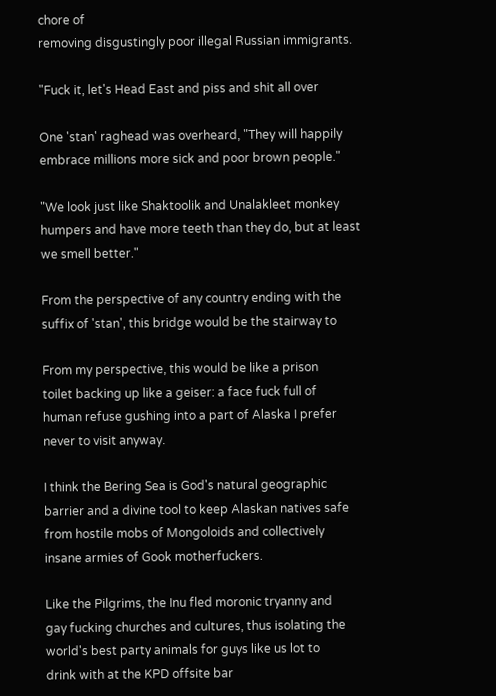chore of
removing disgustingly poor illegal Russian immigrants.

"Fuck it, let's Head East and piss and shit all over

One 'stan' raghead was overheard, "They will happily
embrace millions more sick and poor brown people."

"We look just like Shaktoolik and Unalakleet monkey
humpers and have more teeth than they do, but at least
we smell better."

From the perspective of any country ending with the
suffix of 'stan', this bridge would be the stairway to

From my perspective, this would be like a prison
toilet backing up like a geiser: a face fuck full of
human refuse gushing into a part of Alaska I prefer
never to visit anyway.

I think the Bering Sea is God's natural geographic
barrier and a divine tool to keep Alaskan natives safe
from hostile mobs of Mongoloids and collectively
insane armies of Gook motherfuckers.

Like the Pilgrims, the Inu fled moronic tryanny and
gay fucking churches and cultures, thus isolating the
world's best party animals for guys like us lot to
drink with at the KPD offsite bar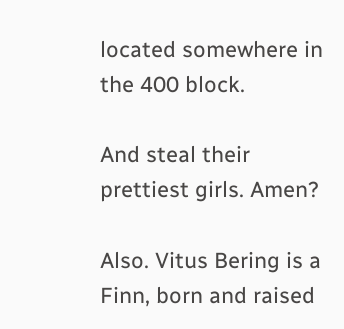located somewhere in
the 400 block.

And steal their prettiest girls. Amen?

Also. Vitus Bering is a Finn, born and raised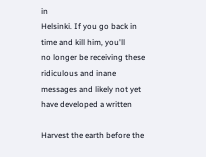in
Helsinki. If you go back in time and kill him, you'll
no longer be receiving these ridiculous and inane
messages and likely not yet have developed a written

Harvest the earth before the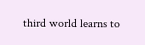third world learns to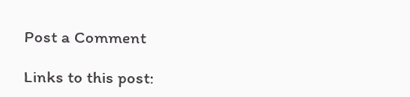Post a Comment

Links to this post: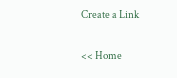Create a Link

<< Home